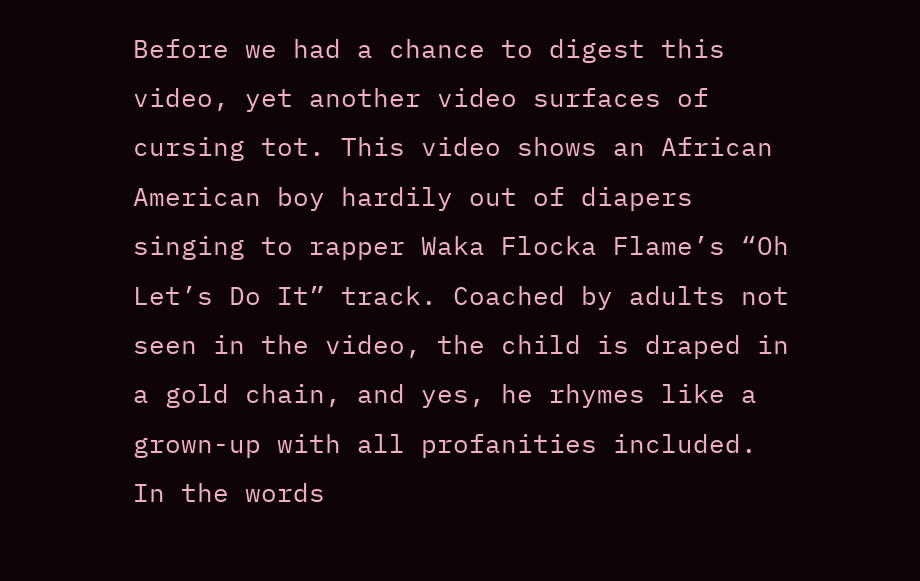Before we had a chance to digest this video, yet another video surfaces of cursing tot. This video shows an African American boy hardily out of diapers singing to rapper Waka Flocka Flame’s “Oh Let’s Do It” track. Coached by adults not seen in the video, the child is draped in a gold chain, and yes, he rhymes like a grown-up with all profanities included. In the words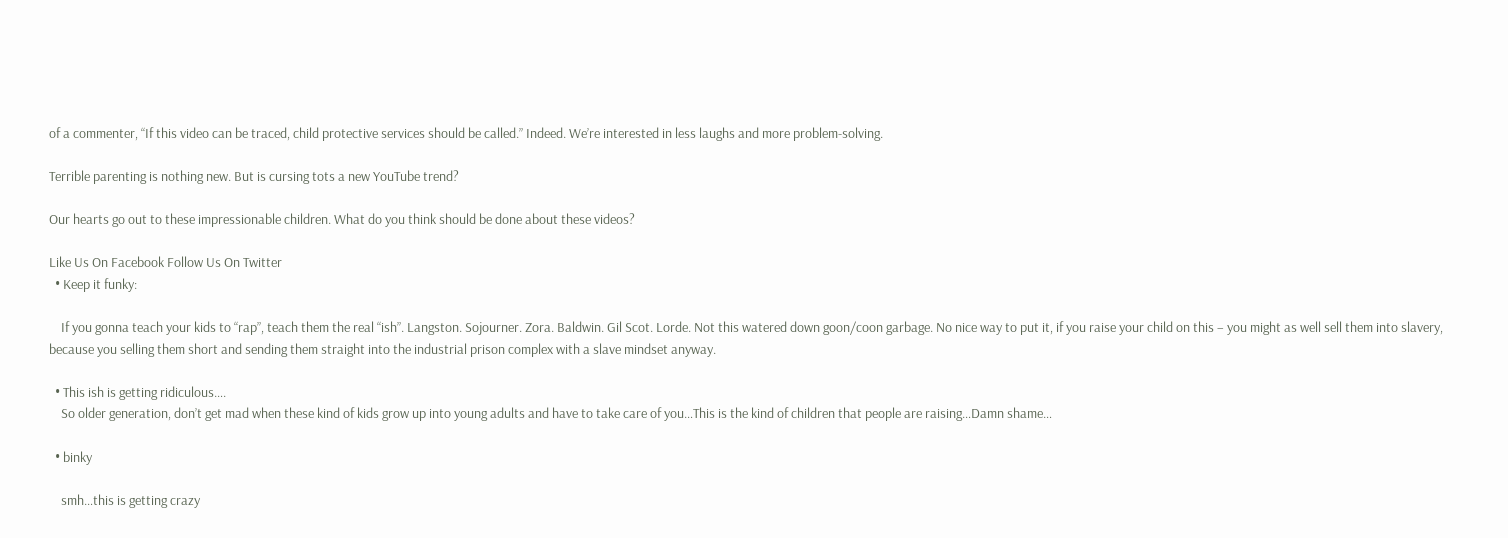of a commenter, “If this video can be traced, child protective services should be called.” Indeed. We’re interested in less laughs and more problem-solving.

Terrible parenting is nothing new. But is cursing tots a new YouTube trend?

Our hearts go out to these impressionable children. What do you think should be done about these videos?

Like Us On Facebook Follow Us On Twitter
  • Keep it funky:

    If you gonna teach your kids to “rap”, teach them the real “ish”. Langston. Sojourner. Zora. Baldwin. Gil Scot. Lorde. Not this watered down goon/coon garbage. No nice way to put it, if you raise your child on this – you might as well sell them into slavery, because you selling them short and sending them straight into the industrial prison complex with a slave mindset anyway.

  • This ish is getting ridiculous….
    So older generation, don’t get mad when these kind of kids grow up into young adults and have to take care of you…This is the kind of children that people are raising…Damn shame…

  • binky

    smh…this is getting crazy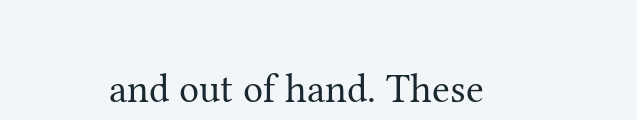and out of hand. These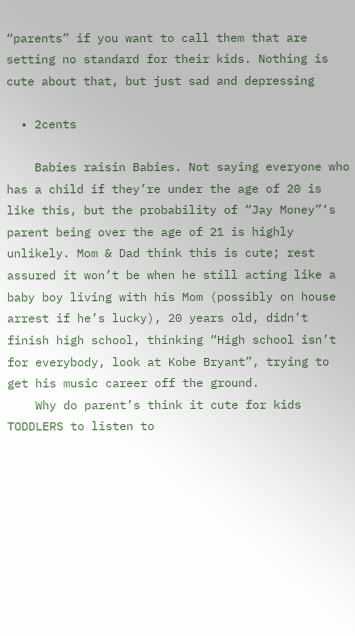“parents” if you want to call them that are setting no standard for their kids. Nothing is cute about that, but just sad and depressing

  • 2cents

    Babies raisin Babies. Not saying everyone who has a child if they’re under the age of 20 is like this, but the probability of “Jay Money”‘s parent being over the age of 21 is highly unlikely. Mom & Dad think this is cute; rest assured it won’t be when he still acting like a baby boy living with his Mom (possibly on house arrest if he’s lucky), 20 years old, didn’t finish high school, thinking “High school isn’t for everybody, look at Kobe Bryant”, trying to get his music career off the ground.
    Why do parent’s think it cute for kids TODDLERS to listen to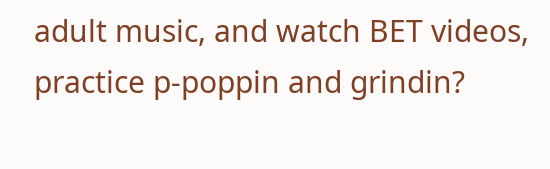adult music, and watch BET videos, practice p-poppin and grindin?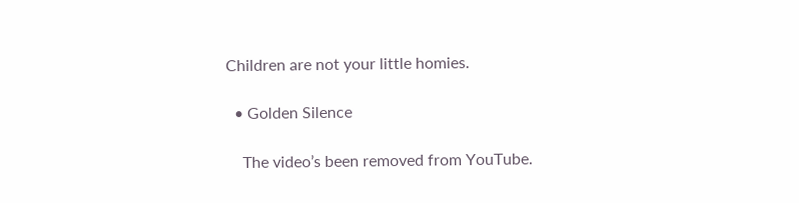Children are not your little homies.

  • Golden Silence

    The video’s been removed from YouTube.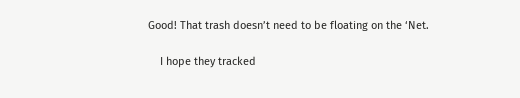Good! That trash doesn’t need to be floating on the ‘Net.

    I hope they tracked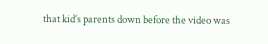that kid’s parents down before the video was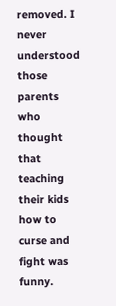removed. I never understood those parents who thought that teaching their kids how to curse and fight was funny.